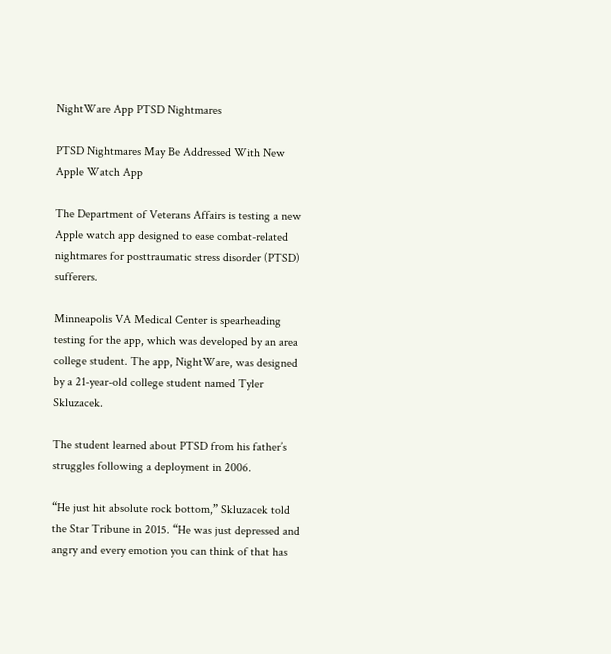NightWare App PTSD Nightmares

PTSD Nightmares May Be Addressed With New Apple Watch App

The Department of Veterans Affairs is testing a new Apple watch app designed to ease combat-related nightmares for posttraumatic stress disorder (PTSD) sufferers.

Minneapolis VA Medical Center is spearheading testing for the app, which was developed by an area college student. The app, NightWare, was designed by a 21-year-old college student named Tyler Skluzacek.

The student learned about PTSD from his father’s struggles following a deployment in 2006.

“He just hit absolute rock bottom,” Skluzacek told the Star Tribune in 2015. “He was just depressed and angry and every emotion you can think of that has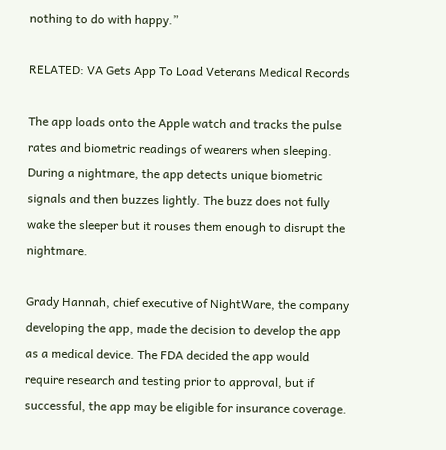nothing to do with happy.”

RELATED: VA Gets App To Load Veterans Medical Records

The app loads onto the Apple watch and tracks the pulse rates and biometric readings of wearers when sleeping. During a nightmare, the app detects unique biometric signals and then buzzes lightly. The buzz does not fully wake the sleeper but it rouses them enough to disrupt the nightmare.

Grady Hannah, chief executive of NightWare, the company developing the app, made the decision to develop the app as a medical device. The FDA decided the app would require research and testing prior to approval, but if successful, the app may be eligible for insurance coverage.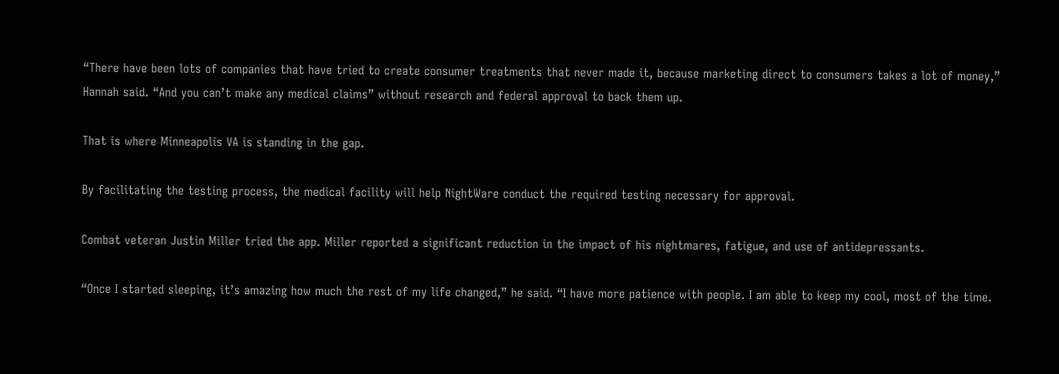“There have been lots of companies that have tried to create consumer treatments that never made it, because marketing direct to consumers takes a lot of money,” Hannah said. “And you can’t make any medical claims” without research and federal approval to back them up.

That is where Minneapolis VA is standing in the gap.

By facilitating the testing process, the medical facility will help NightWare conduct the required testing necessary for approval.

Combat veteran Justin Miller tried the app. Miller reported a significant reduction in the impact of his nightmares, fatigue, and use of antidepressants.

“Once I started sleeping, it’s amazing how much the rest of my life changed,” he said. “I have more patience with people. I am able to keep my cool, most of the time.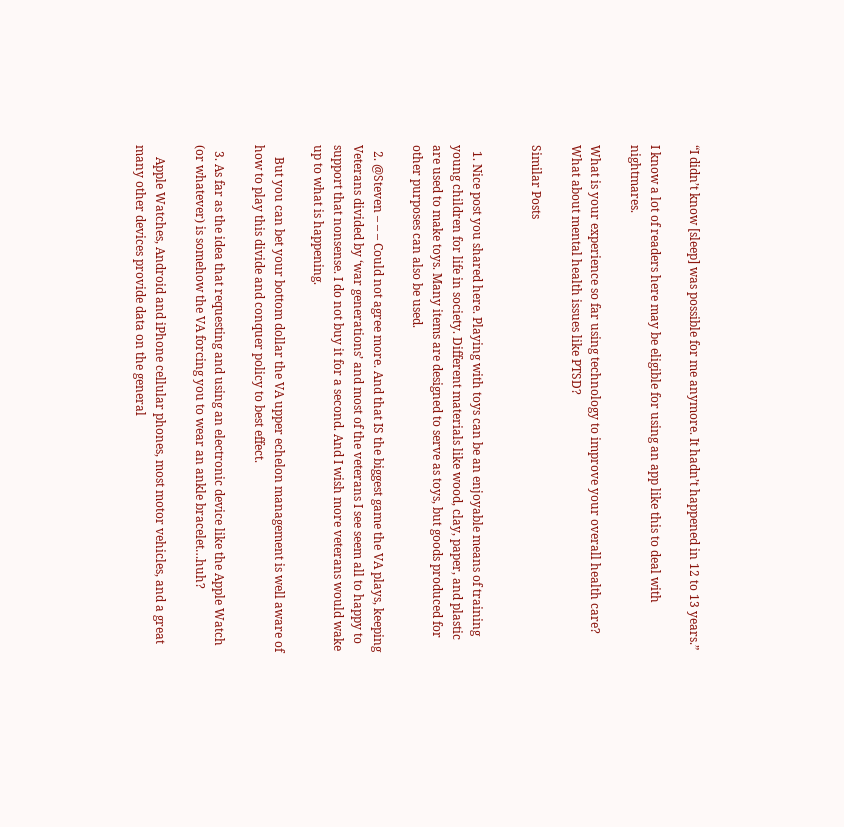“I didn’t know [sleep] was possible for me anymore. It hadn’t happened in 12 to 13 years.”

I know a lot of readers here may be eligible for using an app like this to deal with nightmares.

What is your experience so far using technology to improve your overall health care? What about mental health issues like PTSD?

Similar Posts


  1. Nice post you shared here. Playing with toys can be an enjoyable means of training young children for life in society. Different materials like wood, clay, paper, and plastic are used to make toys. Many items are designed to serve as toys, but goods produced for other purposes can also be used.

  2. @Steven – – – Could not agree more. And that IS the biggest game the VA plays, keeping Veterans divided by ‘war generations’ and most of the veterans I see seem all to happy to support that nonsense. I do not buy it for a second. And I wish more veterans would wake up to what is happening.

    But you can bet your bottom dollar the VA upper echelon management is well aware of how to play this divide and conquer policy to best effect.

  3. As far as the idea that requesting and using an electronic device like the Apple Watch (or whatever) is somehow the VA forcing you to wear an ankle bracelet…huh?

    Apple Watches, Android and iPhone cellular phones, most motor vehicles, and a great many other devices provide data on the general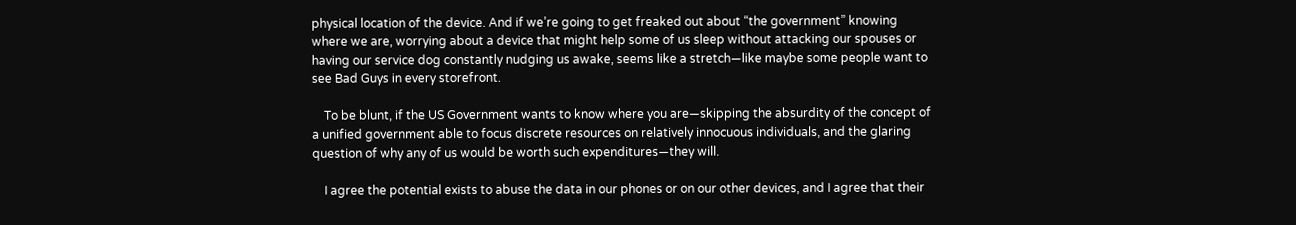physical location of the device. And if we’re going to get freaked out about “the government” knowing where we are, worrying about a device that might help some of us sleep without attacking our spouses or having our service dog constantly nudging us awake, seems like a stretch—like maybe some people want to see Bad Guys in every storefront.

    To be blunt, if the US Government wants to know where you are—skipping the absurdity of the concept of a unified government able to focus discrete resources on relatively innocuous individuals, and the glaring question of why any of us would be worth such expenditures—they will.

    I agree the potential exists to abuse the data in our phones or on our other devices, and I agree that their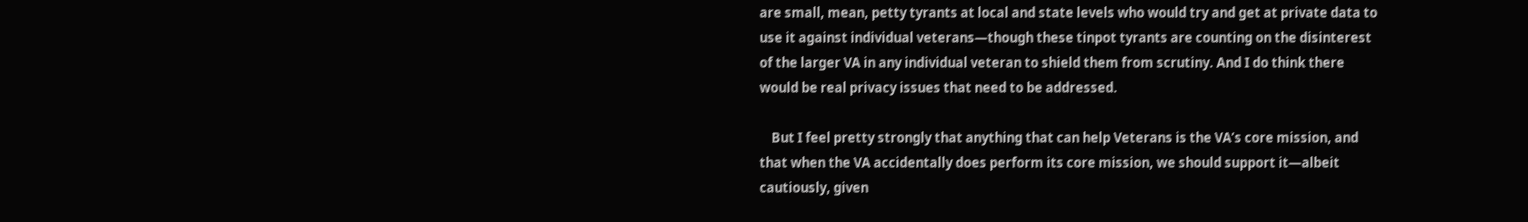are small, mean, petty tyrants at local and state levels who would try and get at private data to use it against individual veterans—though these tinpot tyrants are counting on the disinterest of the larger VA in any individual veteran to shield them from scrutiny. And I do think there would be real privacy issues that need to be addressed.

    But I feel pretty strongly that anything that can help Veterans is the VA’s core mission, and that when the VA accidentally does perform its core mission, we should support it—albeit cautiously, given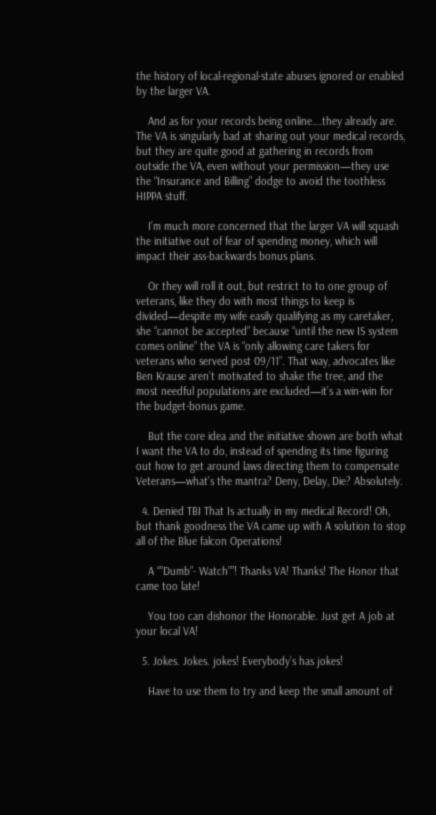the history of local-regional-state abuses ignored or enabled by the larger VA.

    And as for your records being online….they already are. The VA is singularly bad at sharing out your medical records, but they are quite good at gathering in records from outside the VA, even without your permission—they use the “Insurance and Billing” dodge to avoid the toothless HIPPA stuff.

    I’m much more concerned that the larger VA will squash the initiative out of fear of spending money, which will impact their ass-backwards bonus plans.

    Or they will roll it out, but restrict to to one group of veterans, like they do with most things to keep is divided—despite my wife easily qualifying as my caretaker, she “cannot be accepted” because “until the new IS system comes online” the VA is “only allowing care takers for veterans who served post 09/11”. That way, advocates like Ben Krause aren’t motivated to shake the tree, and the most needful populations are excluded—it’s a win-win for the budget-bonus game.

    But the core idea and the initiative shown are both what I want the VA to do, instead of spending its time figuring out how to get around laws directing them to compensate Veterans—what’s the mantra? Deny, Delay, Die? Absolutely.

  4. Denied TBI That Is actually in my medical Record! Oh, but thank goodness the VA came up with A solution to stop all of the Blue falcon Operations!

    A “”Dumb”- Watch””! Thanks VA! Thanks! The Honor that came too late!

    You too can dishonor the Honorable. Just get A job at your local VA!

  5. Jokes. Jokes. jokes! Everybody’s has jokes!

    Have to use them to try and keep the small amount of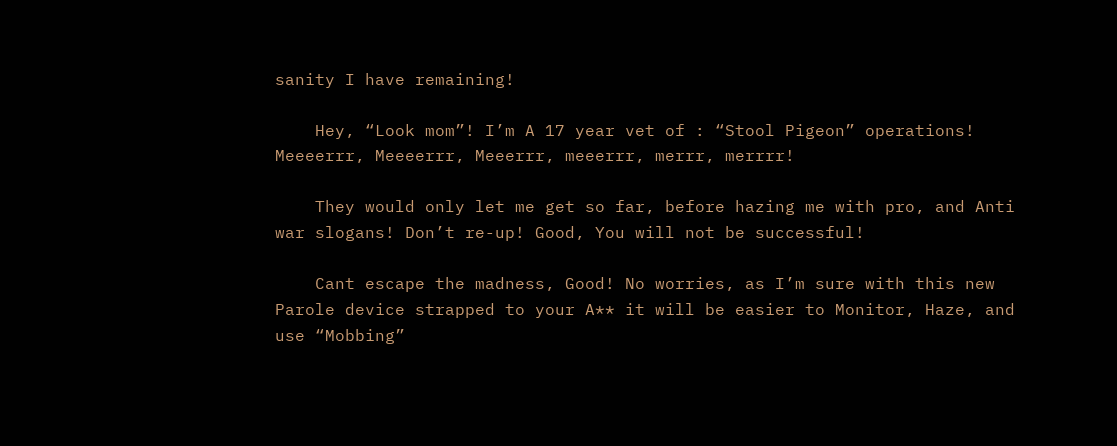sanity I have remaining!

    Hey, “Look mom”! I’m A 17 year vet of : “Stool Pigeon” operations! Meeeerrr, Meeeerrr, Meeerrr, meeerrr, merrr, merrrr!

    They would only let me get so far, before hazing me with pro, and Anti war slogans! Don’t re-up! Good, You will not be successful!

    Cant escape the madness, Good! No worries, as I’m sure with this new Parole device strapped to your A** it will be easier to Monitor, Haze, and use “Mobbing”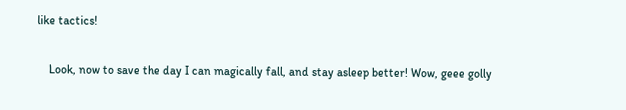like tactics!

    Look, now to save the day I can magically fall, and stay asleep better! Wow, geee golly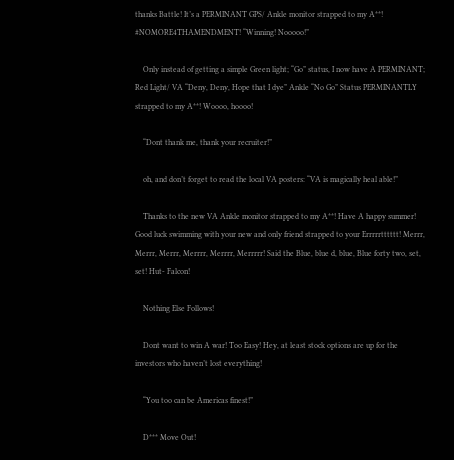thanks Battle! It’s a PERMINANT GPS/ Ankle monitor strapped to my A**! #NOMORE4THAMENDMENT! “Winning! Nooooo!”

    Only instead of getting a simple Green light; “Go” status, I now have A PERMINANT; Red Light/ VA “Deny, Deny, Hope that I dye” Ankle “No Go” Status PERMINANTLY strapped to my A**! Woooo, hoooo!

    “Dont thank me, thank your recruiter!”

    oh, and don’t forget to read the local VA posters: “VA is magically heal able!”

    Thanks to the new VA Ankle monitor strapped to my A**! Have A happy summer! Good luck swimming with your new and only friend strapped to your Errrrrtttttt! Merrr, Merrr, Merrr, Merrrr, Merrrr, Merrrrr! Said the Blue, blue d, blue, Blue forty two, set, set! Hut- Falcon!

    Nothing Else Follows!

    Dont want to win A war! Too Easy! Hey, at least stock options are up for the investors who haven’t lost everything!

    “You too can be Americas finest!”

    D*** Move Out!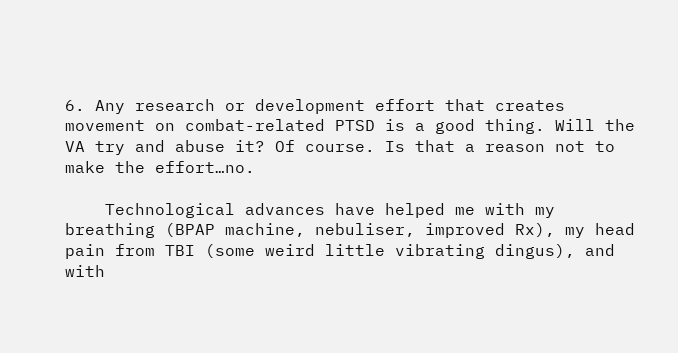6. Any research or development effort that creates movement on combat-related PTSD is a good thing. Will the VA try and abuse it? Of course. Is that a reason not to make the effort…no.

    Technological advances have helped me with my breathing (BPAP machine, nebuliser, improved Rx), my head pain from TBI (some weird little vibrating dingus), and with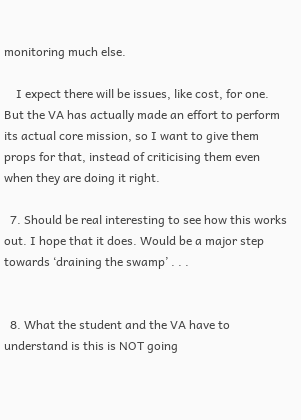monitoring much else.

    I expect there will be issues, like cost, for one. But the VA has actually made an effort to perform its actual core mission, so I want to give them props for that, instead of criticising them even when they are doing it right.

  7. Should be real interesting to see how this works out. I hope that it does. Would be a major step towards ‘draining the swamp’ . . .


  8. What the student and the VA have to understand is this is NOT going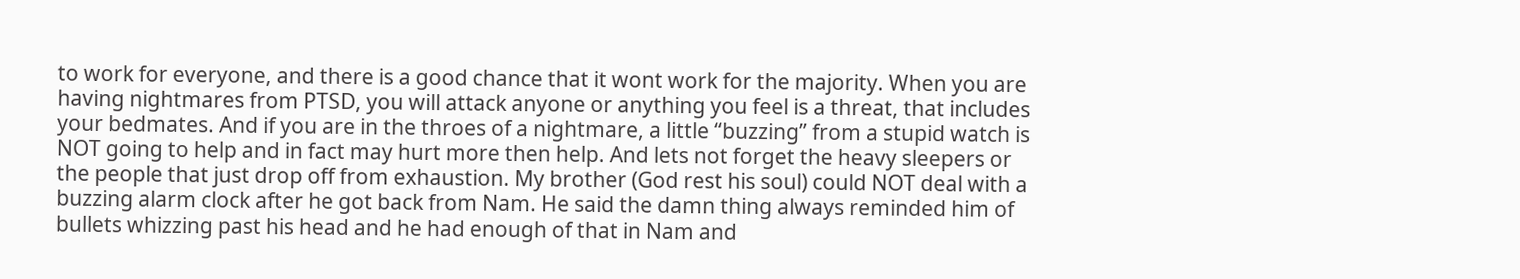to work for everyone, and there is a good chance that it wont work for the majority. When you are having nightmares from PTSD, you will attack anyone or anything you feel is a threat, that includes your bedmates. And if you are in the throes of a nightmare, a little “buzzing” from a stupid watch is NOT going to help and in fact may hurt more then help. And lets not forget the heavy sleepers or the people that just drop off from exhaustion. My brother (God rest his soul) could NOT deal with a buzzing alarm clock after he got back from Nam. He said the damn thing always reminded him of bullets whizzing past his head and he had enough of that in Nam and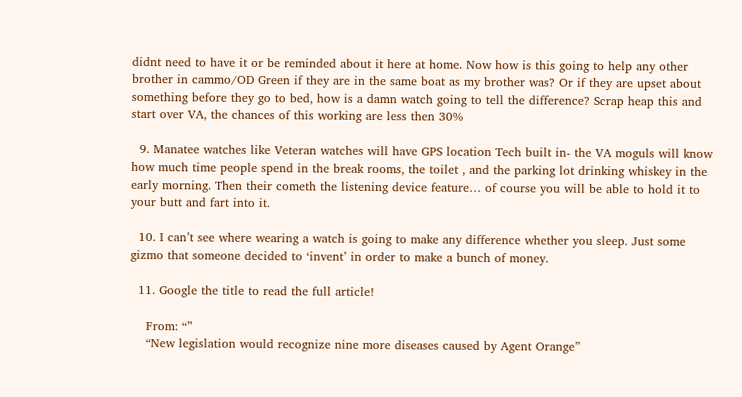didnt need to have it or be reminded about it here at home. Now how is this going to help any other brother in cammo/OD Green if they are in the same boat as my brother was? Or if they are upset about something before they go to bed, how is a damn watch going to tell the difference? Scrap heap this and start over VA, the chances of this working are less then 30%

  9. Manatee watches like Veteran watches will have GPS location Tech built in- the VA moguls will know how much time people spend in the break rooms, the toilet , and the parking lot drinking whiskey in the early morning. Then their cometh the listening device feature… of course you will be able to hold it to your butt and fart into it.

  10. I can’t see where wearing a watch is going to make any difference whether you sleep. Just some gizmo that someone decided to ‘invent’ in order to make a bunch of money.

  11. Google the title to read the full article!

    From: “”
    “New legislation would recognize nine more diseases caused by Agent Orange”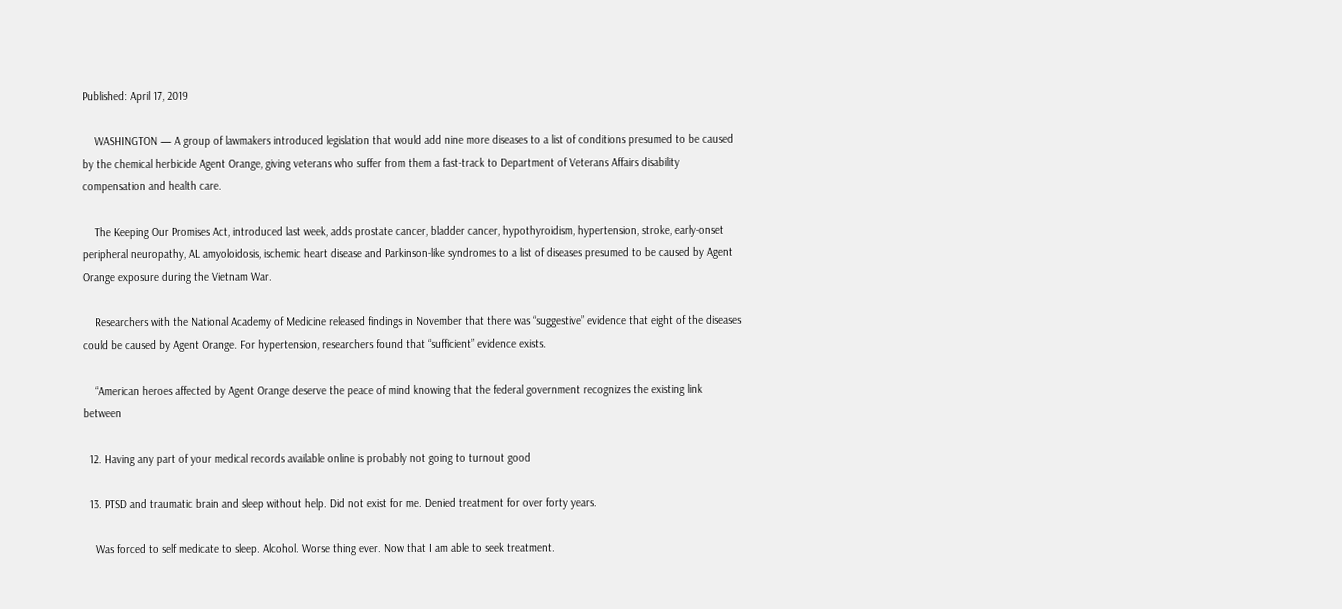Published: April 17, 2019

    WASHINGTON — A group of lawmakers introduced legislation that would add nine more diseases to a list of conditions presumed to be caused by the chemical herbicide Agent Orange, giving veterans who suffer from them a fast-track to Department of Veterans Affairs disability compensation and health care.

    The Keeping Our Promises Act, introduced last week, adds prostate cancer, bladder cancer, hypothyroidism, hypertension, stroke, early-onset peripheral neuropathy, AL amyoloidosis, ischemic heart disease and Parkinson-like syndromes to a list of diseases presumed to be caused by Agent Orange exposure during the Vietnam War.

    Researchers with the National Academy of Medicine released findings in November that there was “suggestive” evidence that eight of the diseases could be caused by Agent Orange. For hypertension, researchers found that “sufficient” evidence exists.

    “American heroes affected by Agent Orange deserve the peace of mind knowing that the federal government recognizes the existing link between

  12. Having any part of your medical records available online is probably not going to turnout good

  13. PTSD and traumatic brain and sleep without help. Did not exist for me. Denied treatment for over forty years.

    Was forced to self medicate to sleep. Alcohol. Worse thing ever. Now that I am able to seek treatment.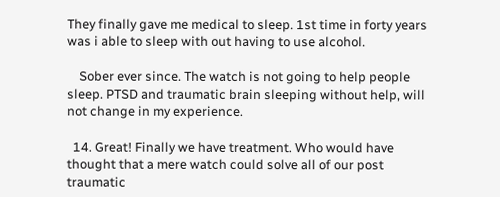They finally gave me medical to sleep. 1st time in forty years was i able to sleep with out having to use alcohol.

    Sober ever since. The watch is not going to help people sleep. PTSD and traumatic brain sleeping without help, will not change in my experience.

  14. Great! Finally we have treatment. Who would have thought that a mere watch could solve all of our post traumatic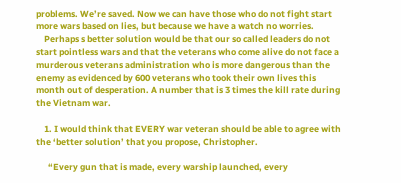problems. We’re saved. Now we can have those who do not fight start more wars based on lies, but because we have a watch no worries.
    Perhaps s better solution would be that our so called leaders do not start pointless wars and that the veterans who come alive do not face a murderous veterans administration who is more dangerous than the enemy as evidenced by 600 veterans who took their own lives this month out of desperation. A number that is 3 times the kill rate during the Vietnam war.

    1. I would think that EVERY war veteran should be able to agree with the ‘better solution’ that you propose, Christopher.

      “Every gun that is made, every warship launched, every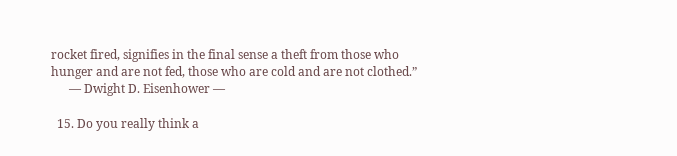rocket fired, signifies in the final sense a theft from those who hunger and are not fed, those who are cold and are not clothed.”
      — Dwight D. Eisenhower —

  15. Do you really think a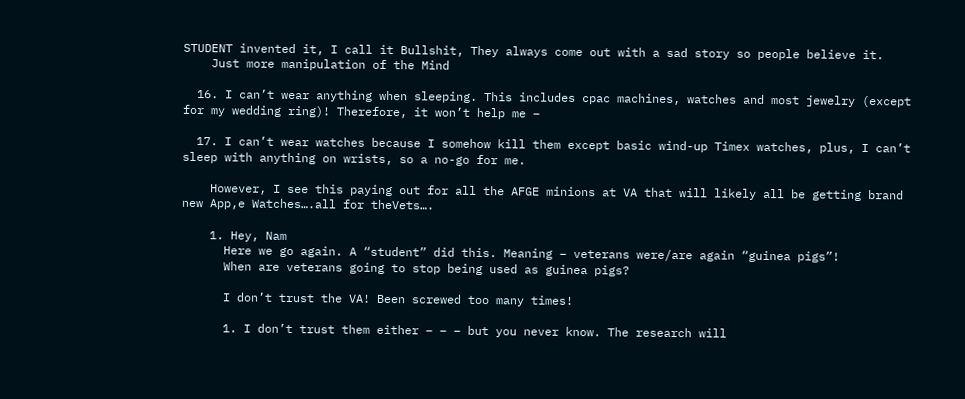STUDENT invented it, I call it Bullshit, They always come out with a sad story so people believe it.
    Just more manipulation of the Mind

  16. I can’t wear anything when sleeping. This includes cpac machines, watches and most jewelry (except for my wedding ring)! Therefore, it won’t help me –

  17. I can’t wear watches because I somehow kill them except basic wind-up Timex watches, plus, I can’t sleep with anything on wrists, so a no-go for me.

    However, I see this paying out for all the AFGE minions at VA that will likely all be getting brand new App,e Watches….all for theVets….

    1. Hey, Nam
      Here we go again. A “student” did this. Meaning – veterans were/are again “guinea pigs”!
      When are veterans going to stop being used as guinea pigs?

      I don’t trust the VA! Been screwed too many times!

      1. I don’t trust them either – – – but you never know. The research will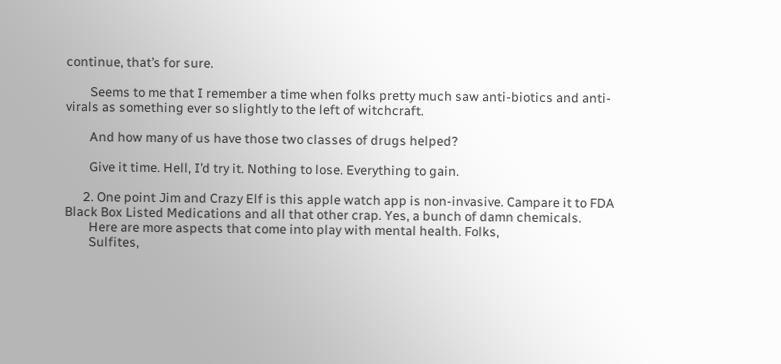continue, that’s for sure.

        Seems to me that I remember a time when folks pretty much saw anti-biotics and anti-virals as something ever so slightly to the left of witchcraft.

        And how many of us have those two classes of drugs helped?

        Give it time. Hell, I’d try it. Nothing to lose. Everything to gain.

      2. One point Jim and Crazy Elf is this apple watch app is non-invasive. Campare it to FDA Black Box Listed Medications and all that other crap. Yes, a bunch of damn chemicals.
        Here are more aspects that come into play with mental health. Folks,
        Sulfites,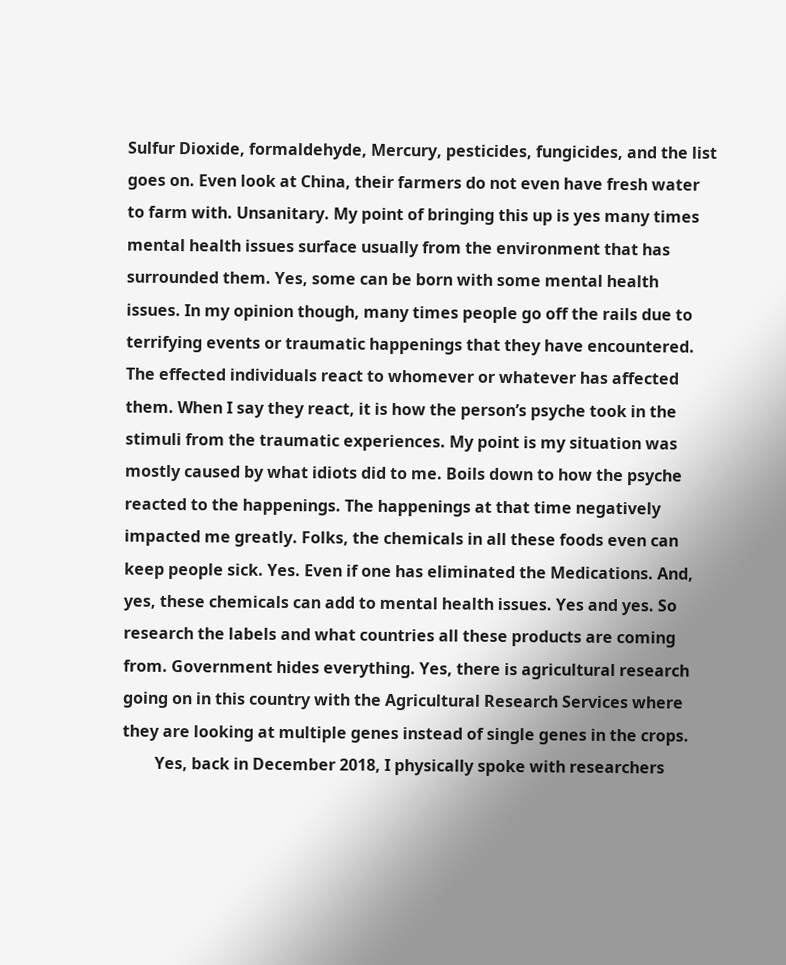Sulfur Dioxide, formaldehyde, Mercury, pesticides, fungicides, and the list goes on. Even look at China, their farmers do not even have fresh water to farm with. Unsanitary. My point of bringing this up is yes many times mental health issues surface usually from the environment that has surrounded them. Yes, some can be born with some mental health issues. In my opinion though, many times people go off the rails due to terrifying events or traumatic happenings that they have encountered. The effected individuals react to whomever or whatever has affected them. When I say they react, it is how the person’s psyche took in the stimuli from the traumatic experiences. My point is my situation was mostly caused by what idiots did to me. Boils down to how the psyche reacted to the happenings. The happenings at that time negatively impacted me greatly. Folks, the chemicals in all these foods even can keep people sick. Yes. Even if one has eliminated the Medications. And, yes, these chemicals can add to mental health issues. Yes and yes. So research the labels and what countries all these products are coming from. Government hides everything. Yes, there is agricultural research going on in this country with the Agricultural Research Services where they are looking at multiple genes instead of single genes in the crops.
        Yes, back in December 2018, I physically spoke with researchers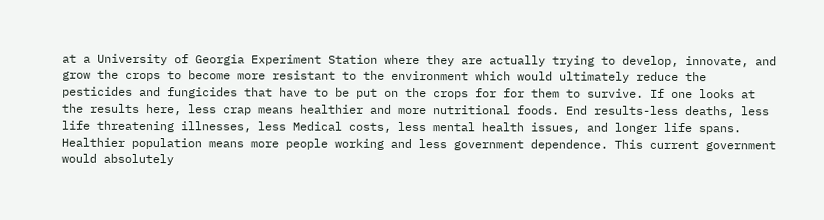at a University of Georgia Experiment Station where they are actually trying to develop, innovate, and grow the crops to become more resistant to the environment which would ultimately reduce the pesticides and fungicides that have to be put on the crops for for them to survive. If one looks at the results here, less crap means healthier and more nutritional foods. End results-less deaths, less life threatening illnesses, less Medical costs, less mental health issues, and longer life spans. Healthier population means more people working and less government dependence. This current government would absolutely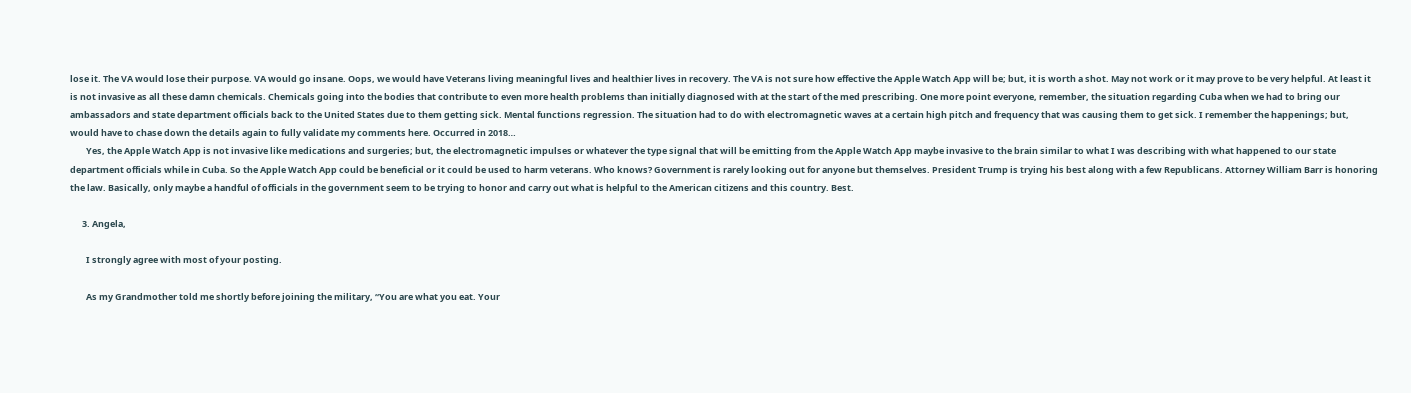lose it. The VA would lose their purpose. VA would go insane. Oops, we would have Veterans living meaningful lives and healthier lives in recovery. The VA is not sure how effective the Apple Watch App will be; but, it is worth a shot. May not work or it may prove to be very helpful. At least it is not invasive as all these damn chemicals. Chemicals going into the bodies that contribute to even more health problems than initially diagnosed with at the start of the med prescribing. One more point everyone, remember, the situation regarding Cuba when we had to bring our ambassadors and state department officials back to the United States due to them getting sick. Mental functions regression. The situation had to do with electromagnetic waves at a certain high pitch and frequency that was causing them to get sick. I remember the happenings; but, would have to chase down the details again to fully validate my comments here. Occurred in 2018…
        Yes, the Apple Watch App is not invasive like medications and surgeries; but, the electromagnetic impulses or whatever the type signal that will be emitting from the Apple Watch App maybe invasive to the brain similar to what I was describing with what happened to our state department officials while in Cuba. So the Apple Watch App could be beneficial or it could be used to harm veterans. Who knows? Government is rarely looking out for anyone but themselves. President Trump is trying his best along with a few Republicans. Attorney William Barr is honoring the law. Basically, only maybe a handful of officials in the government seem to be trying to honor and carry out what is helpful to the American citizens and this country. Best.

      3. Angela,

        I strongly agree with most of your posting.

        As my Grandmother told me shortly before joining the military, “You are what you eat. Your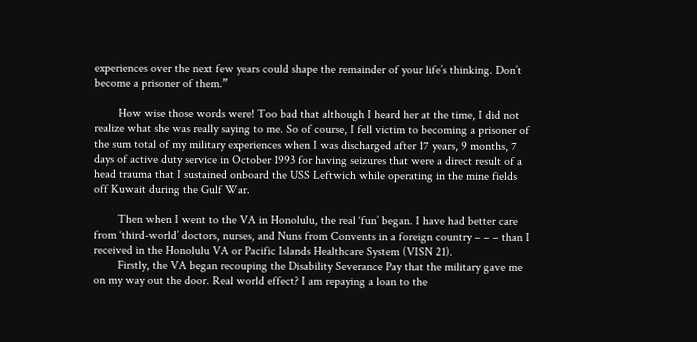experiences over the next few years could shape the remainder of your life’s thinking. Don’t become a prisoner of them.”

        How wise those words were! Too bad that although I heard her at the time, I did not realize what she was really saying to me. So of course, I fell victim to becoming a prisoner of the sum total of my military experiences when I was discharged after 17 years, 9 months, 7 days of active duty service in October 1993 for having seizures that were a direct result of a head trauma that I sustained onboard the USS Leftwich while operating in the mine fields off Kuwait during the Gulf War.

        Then when I went to the VA in Honolulu, the real ‘fun’ began. I have had better care from ‘third-world’ doctors, nurses, and Nuns from Convents in a foreign country – – – than I received in the Honolulu VA or Pacific Islands Healthcare System (VISN 21).
        Firstly, the VA began recouping the Disability Severance Pay that the military gave me on my way out the door. Real world effect? I am repaying a loan to the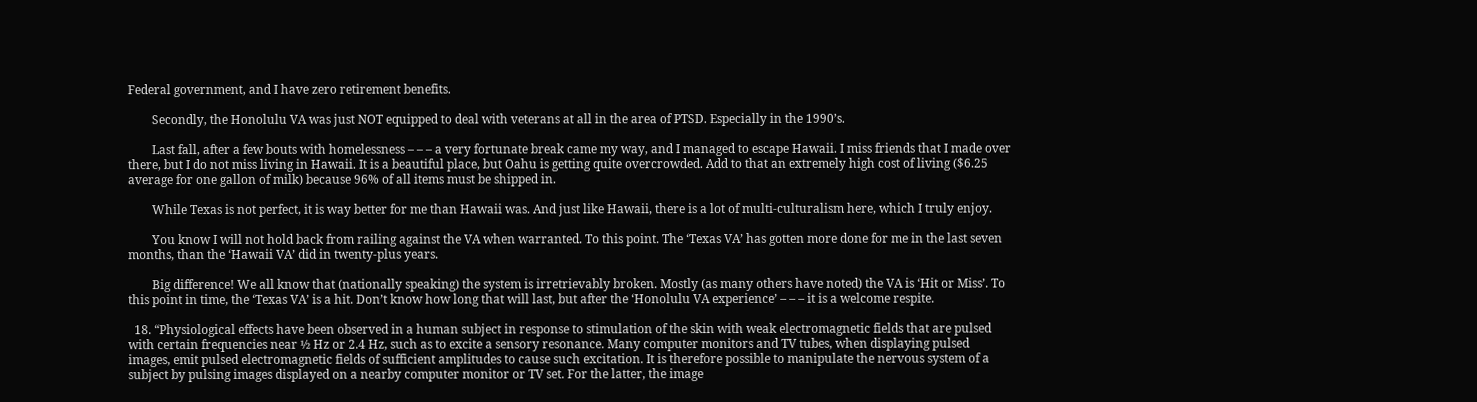Federal government, and I have zero retirement benefits.

        Secondly, the Honolulu VA was just NOT equipped to deal with veterans at all in the area of PTSD. Especially in the 1990’s.

        Last fall, after a few bouts with homelessness – – – a very fortunate break came my way, and I managed to escape Hawaii. I miss friends that I made over there, but I do not miss living in Hawaii. It is a beautiful place, but Oahu is getting quite overcrowded. Add to that an extremely high cost of living ($6.25 average for one gallon of milk) because 96% of all items must be shipped in.

        While Texas is not perfect, it is way better for me than Hawaii was. And just like Hawaii, there is a lot of multi-culturalism here, which I truly enjoy.

        You know I will not hold back from railing against the VA when warranted. To this point. The ‘Texas VA’ has gotten more done for me in the last seven months, than the ‘Hawaii VA’ did in twenty-plus years.

        Big difference! We all know that (nationally speaking) the system is irretrievably broken. Mostly (as many others have noted) the VA is ‘Hit or Miss’. To this point in time, the ‘Texas VA’ is a hit. Don’t know how long that will last, but after the ‘Honolulu VA experience’ – – – it is a welcome respite.

  18. “Physiological effects have been observed in a human subject in response to stimulation of the skin with weak electromagnetic fields that are pulsed with certain frequencies near ½ Hz or 2.4 Hz, such as to excite a sensory resonance. Many computer monitors and TV tubes, when displaying pulsed images, emit pulsed electromagnetic fields of sufficient amplitudes to cause such excitation. It is therefore possible to manipulate the nervous system of a subject by pulsing images displayed on a nearby computer monitor or TV set. For the latter, the image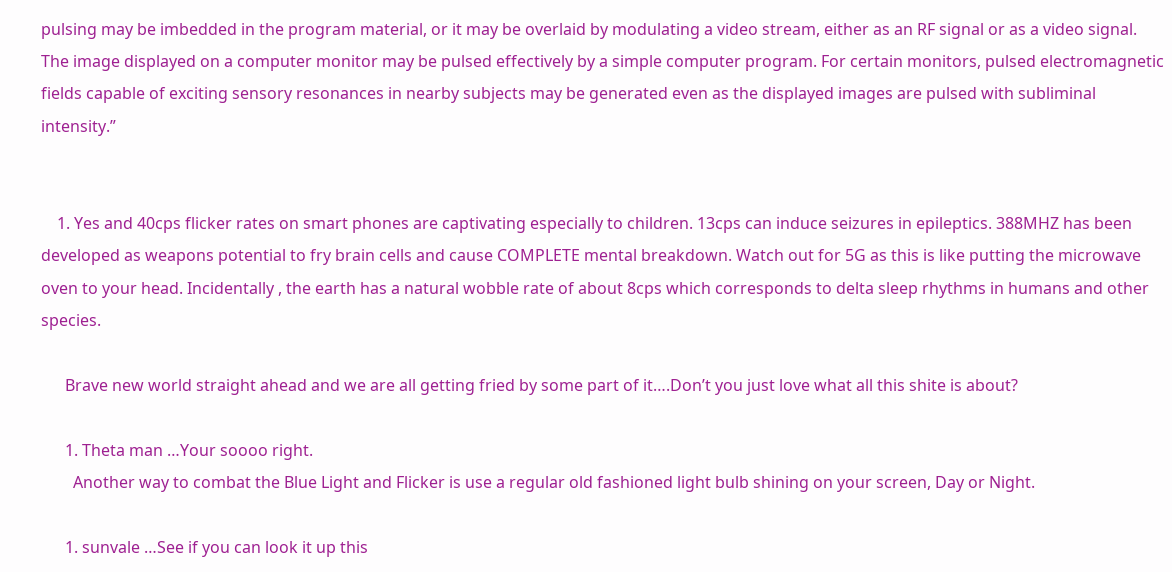pulsing may be imbedded in the program material, or it may be overlaid by modulating a video stream, either as an RF signal or as a video signal. The image displayed on a computer monitor may be pulsed effectively by a simple computer program. For certain monitors, pulsed electromagnetic fields capable of exciting sensory resonances in nearby subjects may be generated even as the displayed images are pulsed with subliminal intensity.”


    1. Yes and 40cps flicker rates on smart phones are captivating especially to children. 13cps can induce seizures in epileptics. 388MHZ has been developed as weapons potential to fry brain cells and cause COMPLETE mental breakdown. Watch out for 5G as this is like putting the microwave oven to your head. Incidentally , the earth has a natural wobble rate of about 8cps which corresponds to delta sleep rhythms in humans and other species.

      Brave new world straight ahead and we are all getting fried by some part of it….Don’t you just love what all this shite is about?

      1. Theta man …Your soooo right.
        Another way to combat the Blue Light and Flicker is use a regular old fashioned light bulb shining on your screen, Day or Night.

      1. sunvale …See if you can look it up this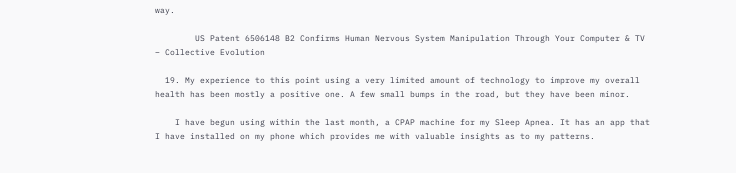way.

        US Patent 6506148 B2 Confirms Human Nervous System Manipulation Through Your Computer & TV – Collective Evolution

  19. My experience to this point using a very limited amount of technology to improve my overall health has been mostly a positive one. A few small bumps in the road, but they have been minor.

    I have begun using within the last month, a CPAP machine for my Sleep Apnea. It has an app that I have installed on my phone which provides me with valuable insights as to my patterns.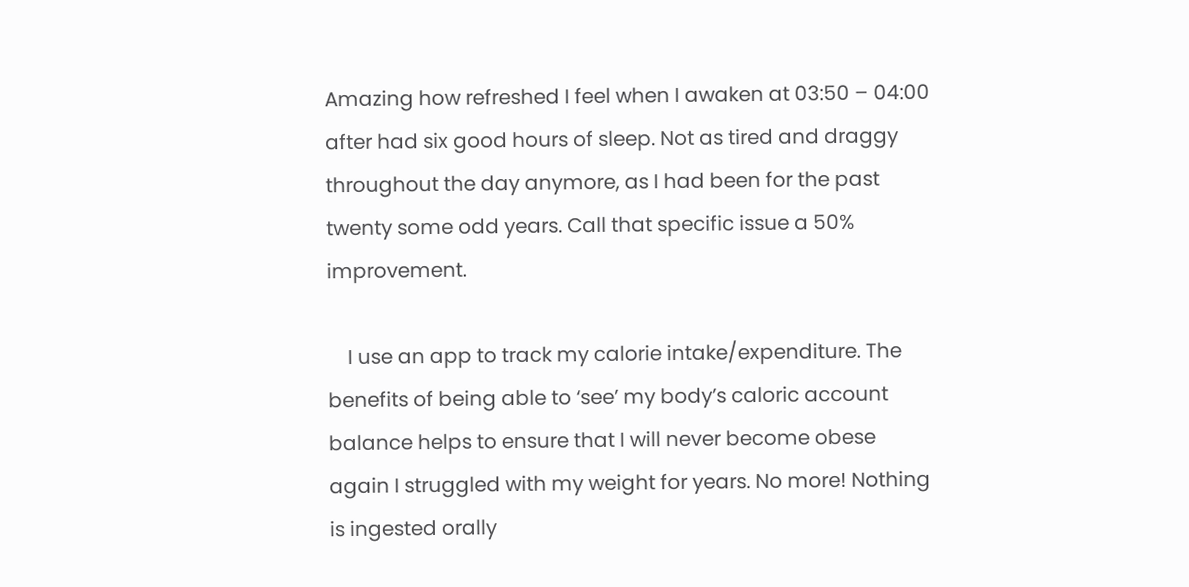Amazing how refreshed I feel when I awaken at 03:50 – 04:00 after had six good hours of sleep. Not as tired and draggy throughout the day anymore, as I had been for the past twenty some odd years. Call that specific issue a 50% improvement.

    I use an app to track my calorie intake/expenditure. The benefits of being able to ‘see’ my body’s caloric account balance helps to ensure that I will never become obese again I struggled with my weight for years. No more! Nothing is ingested orally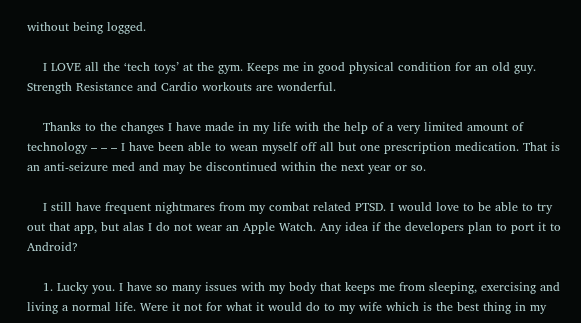without being logged.

    I LOVE all the ‘tech toys’ at the gym. Keeps me in good physical condition for an old guy. Strength Resistance and Cardio workouts are wonderful.

    Thanks to the changes I have made in my life with the help of a very limited amount of technology – – – I have been able to wean myself off all but one prescription medication. That is an anti-seizure med and may be discontinued within the next year or so.

    I still have frequent nightmares from my combat related PTSD. I would love to be able to try out that app, but alas I do not wear an Apple Watch. Any idea if the developers plan to port it to Android?

    1. Lucky you. I have so many issues with my body that keeps me from sleeping, exercising and living a normal life. Were it not for what it would do to my wife which is the best thing in my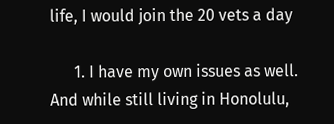life, I would join the 20 vets a day

      1. I have my own issues as well. And while still living in Honolulu,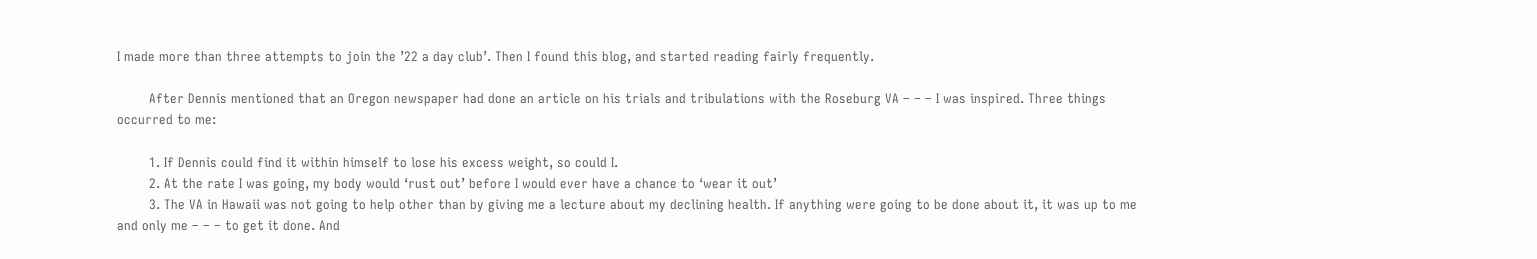I made more than three attempts to join the ’22 a day club’. Then I found this blog, and started reading fairly frequently.

        After Dennis mentioned that an Oregon newspaper had done an article on his trials and tribulations with the Roseburg VA – – – I was inspired. Three things occurred to me:

        1. If Dennis could find it within himself to lose his excess weight, so could I.
        2. At the rate I was going, my body would ‘rust out’ before I would ever have a chance to ‘wear it out’
        3. The VA in Hawaii was not going to help other than by giving me a lecture about my declining health. If anything were going to be done about it, it was up to me and only me – – – to get it done. And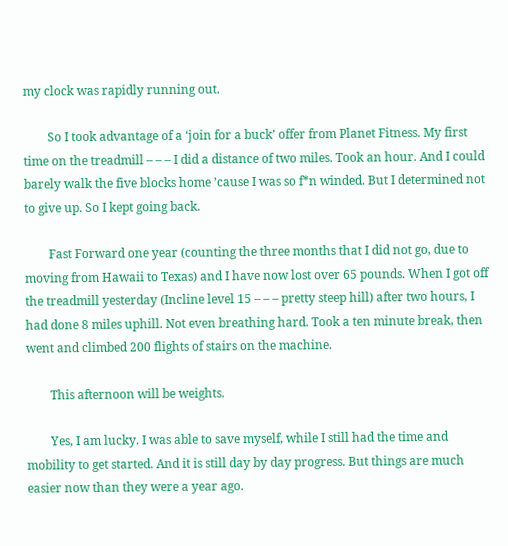my clock was rapidly running out.

        So I took advantage of a ‘join for a buck’ offer from Planet Fitness. My first time on the treadmill – – – I did a distance of two miles. Took an hour. And I could barely walk the five blocks home ’cause I was so f*n winded. But I determined not to give up. So I kept going back.

        Fast Forward one year (counting the three months that I did not go, due to moving from Hawaii to Texas) and I have now lost over 65 pounds. When I got off the treadmill yesterday (Incline level 15 – – – pretty steep hill) after two hours, I had done 8 miles uphill. Not even breathing hard. Took a ten minute break, then went and climbed 200 flights of stairs on the machine.

        This afternoon will be weights.

        Yes, I am lucky. I was able to save myself, while I still had the time and mobility to get started. And it is still day by day progress. But things are much easier now than they were a year ago.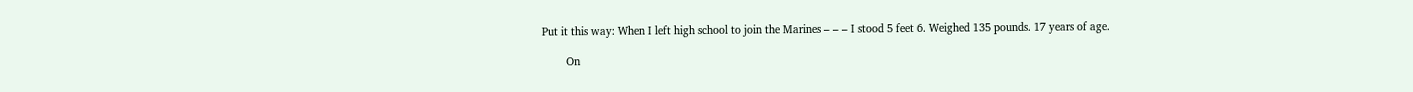Put it this way: When I left high school to join the Marines – – – I stood 5 feet 6. Weighed 135 pounds. 17 years of age.

        On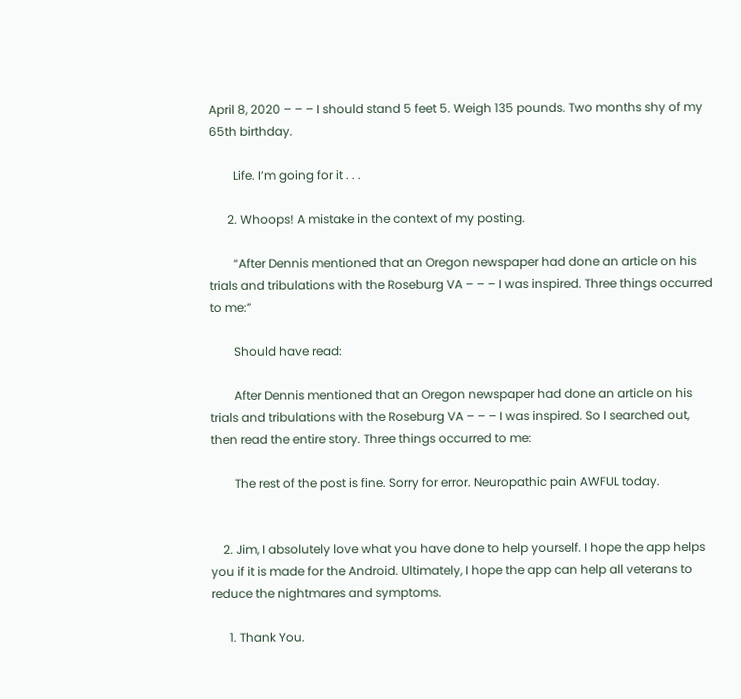April 8, 2020 – – – I should stand 5 feet 5. Weigh 135 pounds. Two months shy of my 65th birthday.

        Life. I’m going for it . . .

      2. Whoops! A mistake in the context of my posting.

        “After Dennis mentioned that an Oregon newspaper had done an article on his trials and tribulations with the Roseburg VA – – – I was inspired. Three things occurred to me:”

        Should have read:

        After Dennis mentioned that an Oregon newspaper had done an article on his trials and tribulations with the Roseburg VA – – – I was inspired. So I searched out, then read the entire story. Three things occurred to me:

        The rest of the post is fine. Sorry for error. Neuropathic pain AWFUL today.


    2. Jim, I absolutely love what you have done to help yourself. I hope the app helps you if it is made for the Android. Ultimately, I hope the app can help all veterans to reduce the nightmares and symptoms.

      1. Thank You.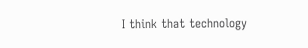I think that technology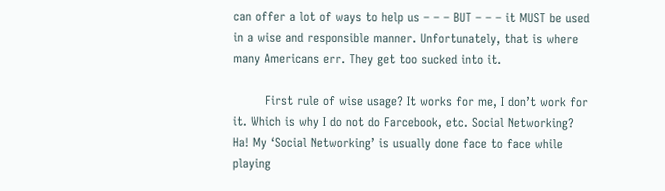can offer a lot of ways to help us – – – BUT – – – it MUST be used in a wise and responsible manner. Unfortunately, that is where many Americans err. They get too sucked into it.

        First rule of wise usage? It works for me, I don’t work for it. Which is why I do not do Farcebook, etc. Social Networking? Ha! My ‘Social Networking’ is usually done face to face while playing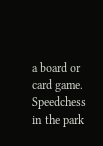a board or card game. Speedchess in the park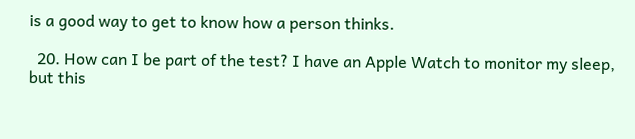is a good way to get to know how a person thinks.

  20. How can I be part of the test? I have an Apple Watch to monitor my sleep, but this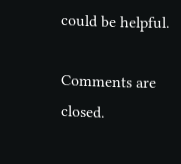could be helpful.

Comments are closed.